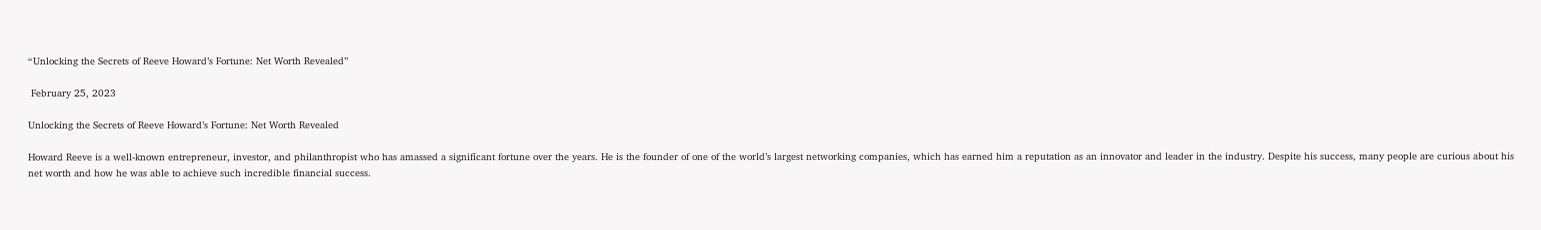“Unlocking the Secrets of Reeve Howard’s Fortune: Net Worth Revealed”

 February 25, 2023

Unlocking the Secrets of Reeve Howard’s Fortune: Net Worth Revealed

Howard Reeve is a well-known entrepreneur, investor, and philanthropist who has amassed a significant fortune over the years. He is the founder of one of the world’s largest networking companies, which has earned him a reputation as an innovator and leader in the industry. Despite his success, many people are curious about his net worth and how he was able to achieve such incredible financial success.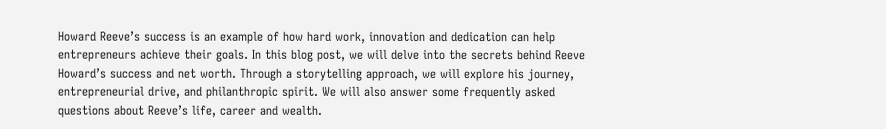Howard Reeve’s success is an example of how hard work, innovation and dedication can help entrepreneurs achieve their goals. In this blog post, we will delve into the secrets behind Reeve Howard’s success and net worth. Through a storytelling approach, we will explore his journey, entrepreneurial drive, and philanthropic spirit. We will also answer some frequently asked questions about Reeve’s life, career and wealth.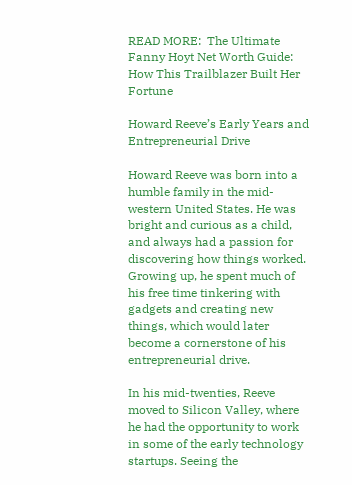READ MORE:  The Ultimate Fanny Hoyt Net Worth Guide: How This Trailblazer Built Her Fortune

Howard Reeve’s Early Years and Entrepreneurial Drive

Howard Reeve was born into a humble family in the mid-western United States. He was bright and curious as a child, and always had a passion for discovering how things worked. Growing up, he spent much of his free time tinkering with gadgets and creating new things, which would later become a cornerstone of his entrepreneurial drive.

In his mid-twenties, Reeve moved to Silicon Valley, where he had the opportunity to work in some of the early technology startups. Seeing the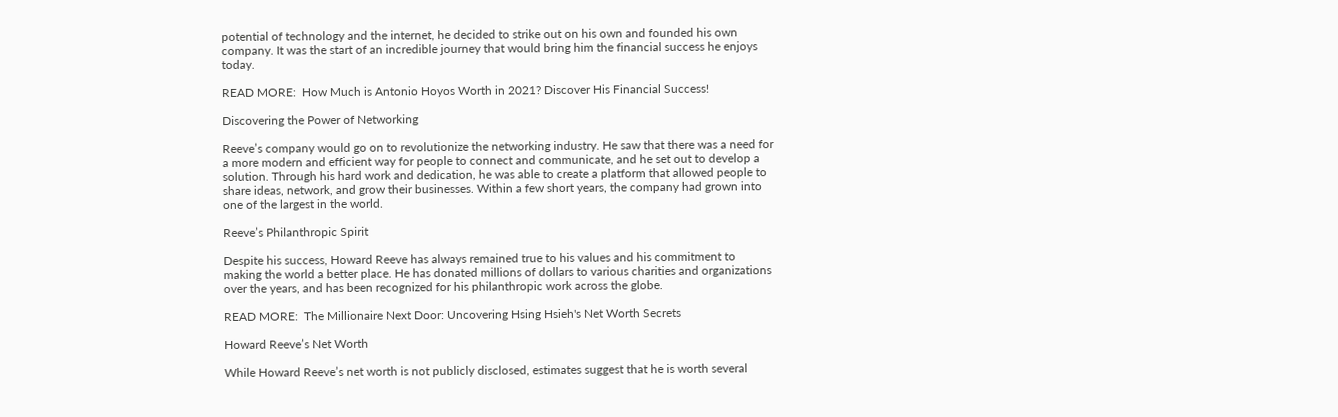potential of technology and the internet, he decided to strike out on his own and founded his own company. It was the start of an incredible journey that would bring him the financial success he enjoys today.

READ MORE:  How Much is Antonio Hoyos Worth in 2021? Discover His Financial Success!

Discovering the Power of Networking

Reeve’s company would go on to revolutionize the networking industry. He saw that there was a need for a more modern and efficient way for people to connect and communicate, and he set out to develop a solution. Through his hard work and dedication, he was able to create a platform that allowed people to share ideas, network, and grow their businesses. Within a few short years, the company had grown into one of the largest in the world.

Reeve’s Philanthropic Spirit

Despite his success, Howard Reeve has always remained true to his values and his commitment to making the world a better place. He has donated millions of dollars to various charities and organizations over the years, and has been recognized for his philanthropic work across the globe.

READ MORE:  The Millionaire Next Door: Uncovering Hsing Hsieh's Net Worth Secrets

Howard Reeve’s Net Worth

While Howard Reeve’s net worth is not publicly disclosed, estimates suggest that he is worth several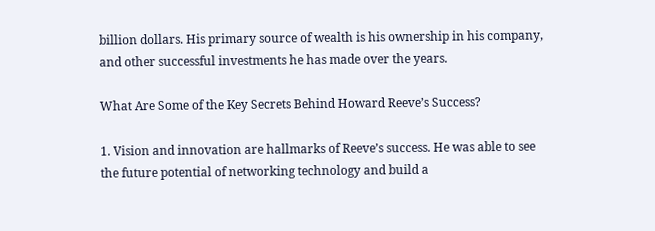billion dollars. His primary source of wealth is his ownership in his company, and other successful investments he has made over the years.

What Are Some of the Key Secrets Behind Howard Reeve’s Success?

1. Vision and innovation are hallmarks of Reeve’s success. He was able to see the future potential of networking technology and build a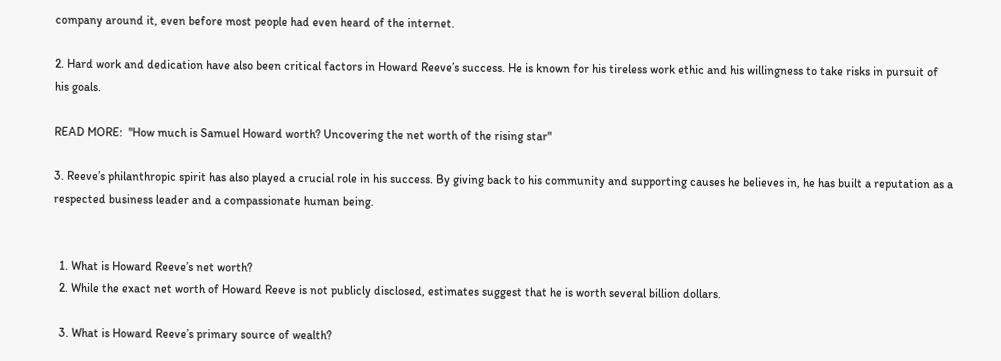company around it, even before most people had even heard of the internet.

2. Hard work and dedication have also been critical factors in Howard Reeve’s success. He is known for his tireless work ethic and his willingness to take risks in pursuit of his goals.

READ MORE:  "How much is Samuel Howard worth? Uncovering the net worth of the rising star"

3. Reeve’s philanthropic spirit has also played a crucial role in his success. By giving back to his community and supporting causes he believes in, he has built a reputation as a respected business leader and a compassionate human being.


  1. What is Howard Reeve’s net worth?
  2. While the exact net worth of Howard Reeve is not publicly disclosed, estimates suggest that he is worth several billion dollars.

  3. What is Howard Reeve’s primary source of wealth?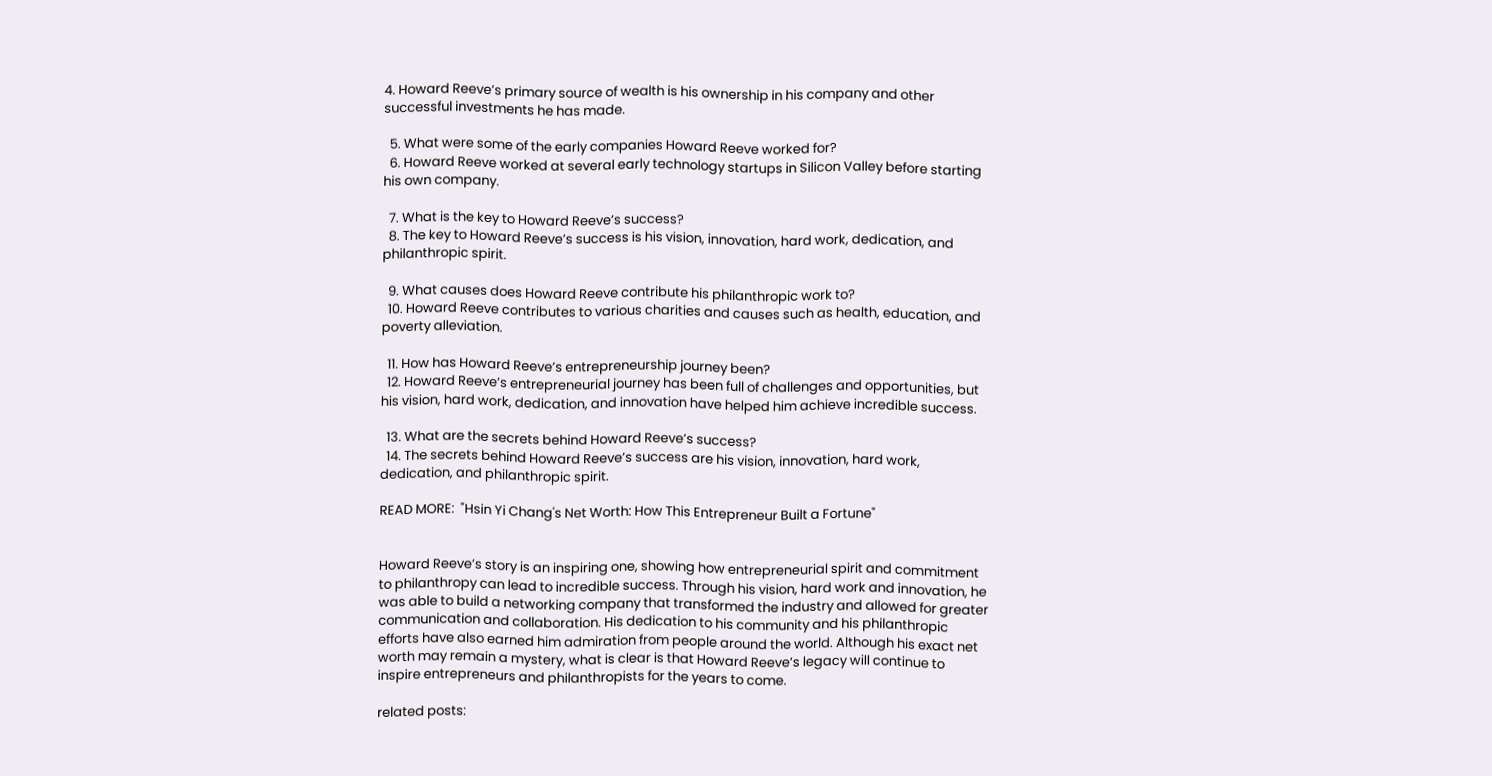4. Howard Reeve’s primary source of wealth is his ownership in his company and other successful investments he has made.

  5. What were some of the early companies Howard Reeve worked for?
  6. Howard Reeve worked at several early technology startups in Silicon Valley before starting his own company.

  7. What is the key to Howard Reeve’s success?
  8. The key to Howard Reeve’s success is his vision, innovation, hard work, dedication, and philanthropic spirit.

  9. What causes does Howard Reeve contribute his philanthropic work to?
  10. Howard Reeve contributes to various charities and causes such as health, education, and poverty alleviation.

  11. How has Howard Reeve’s entrepreneurship journey been?
  12. Howard Reeve’s entrepreneurial journey has been full of challenges and opportunities, but his vision, hard work, dedication, and innovation have helped him achieve incredible success.

  13. What are the secrets behind Howard Reeve’s success?
  14. The secrets behind Howard Reeve’s success are his vision, innovation, hard work, dedication, and philanthropic spirit.

READ MORE:  "Hsin Yi Chang's Net Worth: How This Entrepreneur Built a Fortune"


Howard Reeve’s story is an inspiring one, showing how entrepreneurial spirit and commitment to philanthropy can lead to incredible success. Through his vision, hard work and innovation, he was able to build a networking company that transformed the industry and allowed for greater communication and collaboration. His dedication to his community and his philanthropic efforts have also earned him admiration from people around the world. Although his exact net worth may remain a mystery, what is clear is that Howard Reeve’s legacy will continue to inspire entrepreneurs and philanthropists for the years to come.

related posts: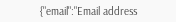{"email":"Email address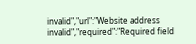invalid","url":"Website address invalid","required":"Required field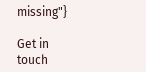missing"}

Get in touch